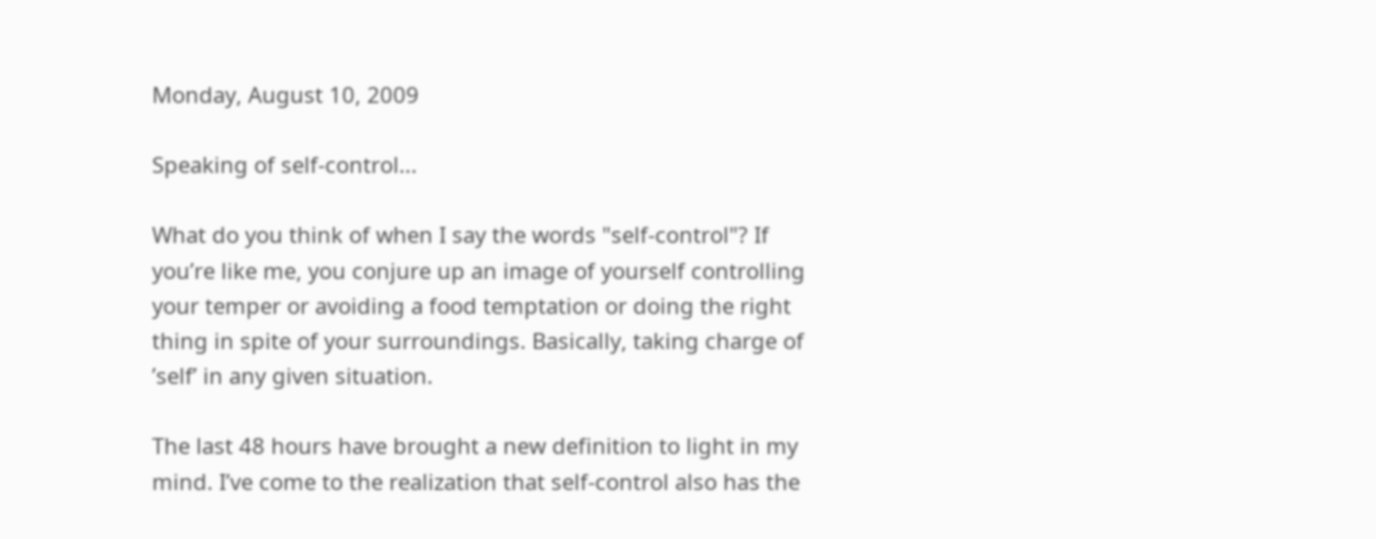Monday, August 10, 2009

Speaking of self-control...

What do you think of when I say the words "self-control"? If you’re like me, you conjure up an image of yourself controlling your temper or avoiding a food temptation or doing the right thing in spite of your surroundings. Basically, taking charge of ’self’ in any given situation.

The last 48 hours have brought a new definition to light in my mind. I’ve come to the realization that self-control also has the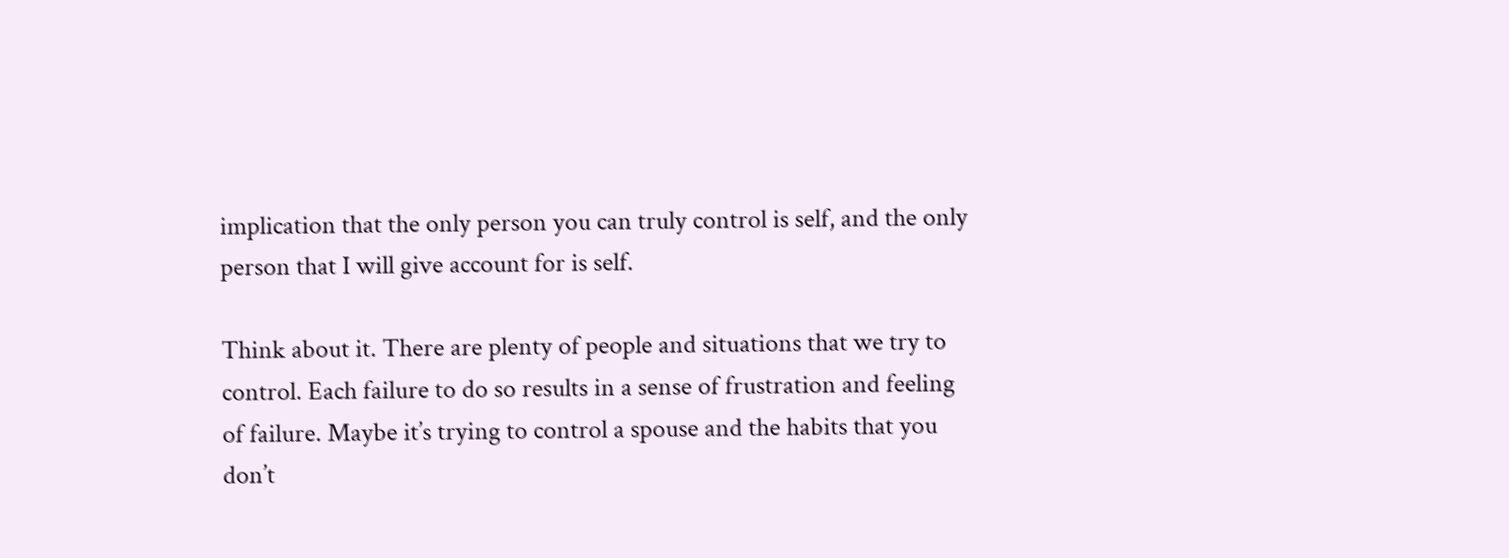implication that the only person you can truly control is self, and the only person that I will give account for is self.

Think about it. There are plenty of people and situations that we try to control. Each failure to do so results in a sense of frustration and feeling of failure. Maybe it’s trying to control a spouse and the habits that you don’t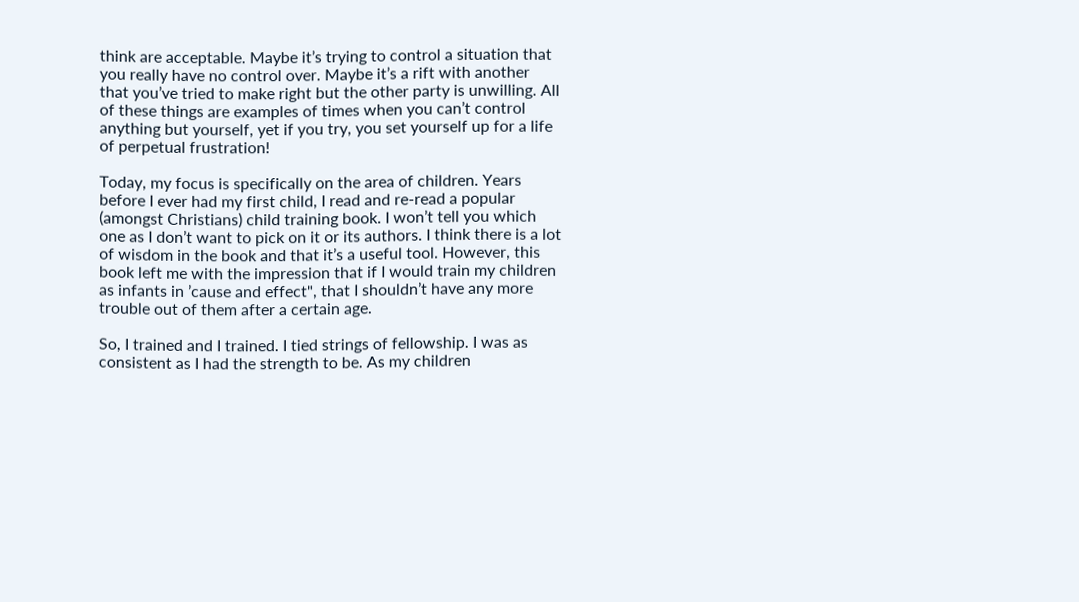think are acceptable. Maybe it’s trying to control a situation that you really have no control over. Maybe it’s a rift with another that you’ve tried to make right but the other party is unwilling. All of these things are examples of times when you can’t control anything but yourself, yet if you try, you set yourself up for a life of perpetual frustration!

Today, my focus is specifically on the area of children. Years before I ever had my first child, I read and re-read a popular (amongst Christians) child training book. I won’t tell you which one as I don’t want to pick on it or its authors. I think there is a lot of wisdom in the book and that it’s a useful tool. However, this book left me with the impression that if I would train my children as infants in ’cause and effect", that I shouldn’t have any more trouble out of them after a certain age.

So, I trained and I trained. I tied strings of fellowship. I was as consistent as I had the strength to be. As my children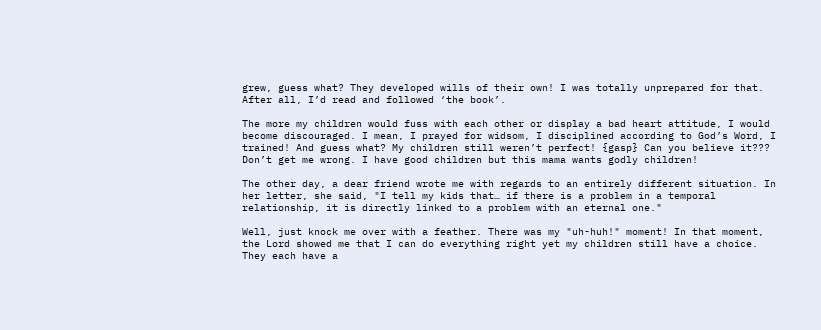grew, guess what? They developed wills of their own! I was totally unprepared for that. After all, I’d read and followed ‘the book’.

The more my children would fuss with each other or display a bad heart attitude, I would become discouraged. I mean, I prayed for widsom, I disciplined according to God’s Word, I trained! And guess what? My children still weren’t perfect! {gasp} Can you believe it??? Don’t get me wrong. I have good children but this mama wants godly children!

The other day, a dear friend wrote me with regards to an entirely different situation. In her letter, she said, "I tell my kids that… if there is a problem in a temporal relationship, it is directly linked to a problem with an eternal one."

Well, just knock me over with a feather. There was my "uh-huh!" moment! In that moment, the Lord showed me that I can do everything right yet my children still have a choice. They each have a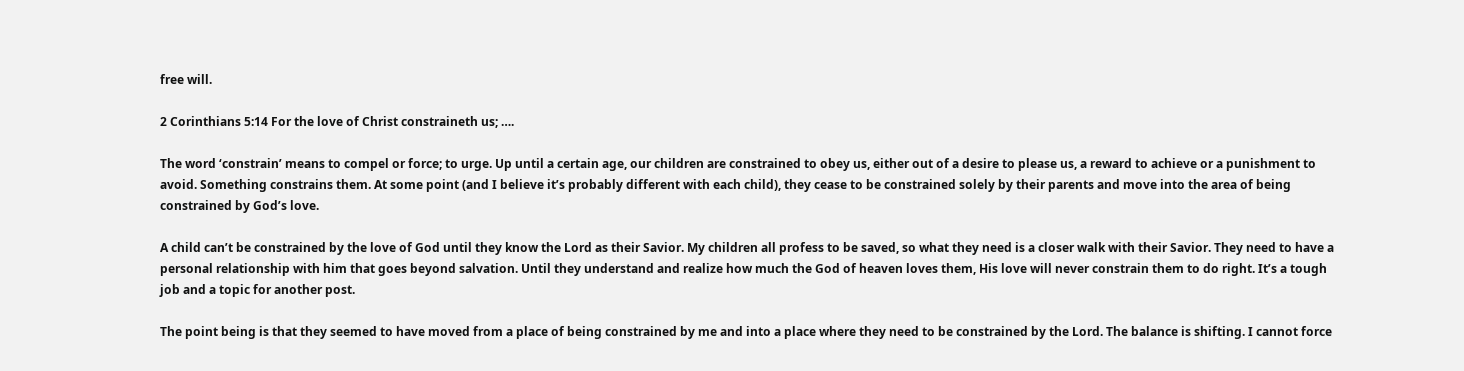free will.

2 Corinthians 5:14 For the love of Christ constraineth us; ….

The word ‘constrain’ means to compel or force; to urge. Up until a certain age, our children are constrained to obey us, either out of a desire to please us, a reward to achieve or a punishment to avoid. Something constrains them. At some point (and I believe it’s probably different with each child), they cease to be constrained solely by their parents and move into the area of being constrained by God’s love.

A child can’t be constrained by the love of God until they know the Lord as their Savior. My children all profess to be saved, so what they need is a closer walk with their Savior. They need to have a personal relationship with him that goes beyond salvation. Until they understand and realize how much the God of heaven loves them, His love will never constrain them to do right. It’s a tough job and a topic for another post.

The point being is that they seemed to have moved from a place of being constrained by me and into a place where they need to be constrained by the Lord. The balance is shifting. I cannot force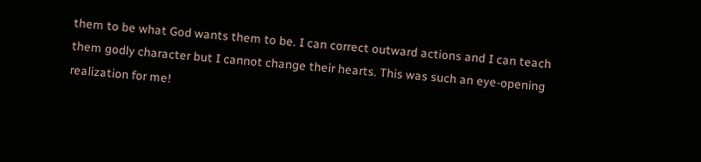them to be what God wants them to be. I can correct outward actions and I can teach them godly character but I cannot change their hearts. This was such an eye-opening realization for me!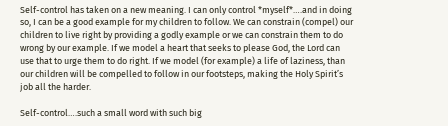Self-control has taken on a new meaning. I can only control *myself*….and in doing so, I can be a good example for my children to follow. We can constrain (compel) our children to live right by providing a godly example or we can constrain them to do wrong by our example. If we model a heart that seeks to please God, the Lord can use that to urge them to do right. If we model (for example) a life of laziness, than our children will be compelled to follow in our footsteps, making the Holy Spirit’s job all the harder.

Self-control….such a small word with such big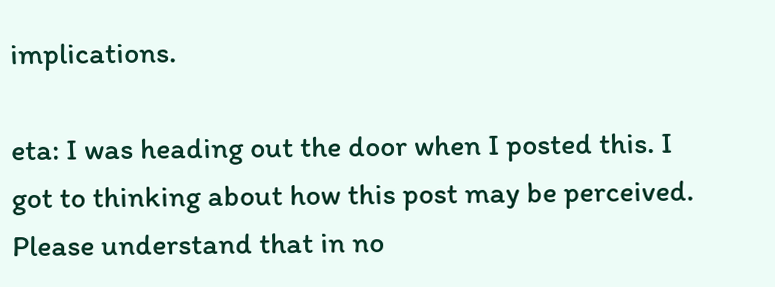implications.

eta: I was heading out the door when I posted this. I got to thinking about how this post may be perceived. Please understand that in no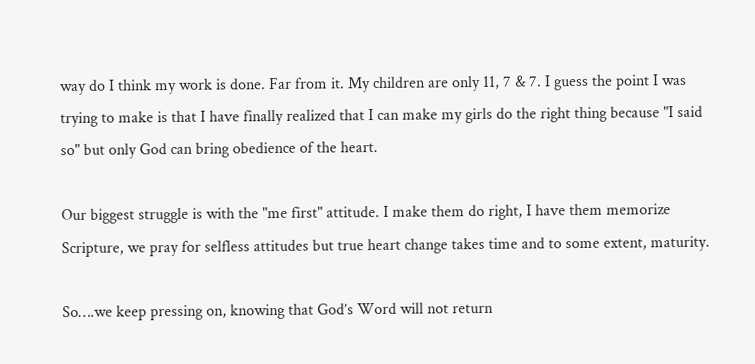way do I think my work is done. Far from it. My children are only 11, 7 & 7. I guess the point I was trying to make is that I have finally realized that I can make my girls do the right thing because "I said so" but only God can bring obedience of the heart.

Our biggest struggle is with the "me first" attitude. I make them do right, I have them memorize Scripture, we pray for selfless attitudes but true heart change takes time and to some extent, maturity.

So….we keep pressing on, knowing that God’s Word will not return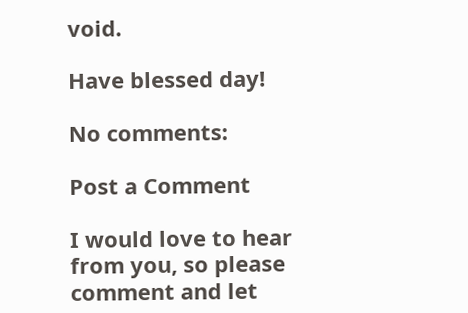void.

Have blessed day!

No comments:

Post a Comment

I would love to hear from you, so please comment and let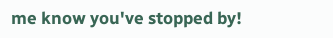me know you've stopped by!